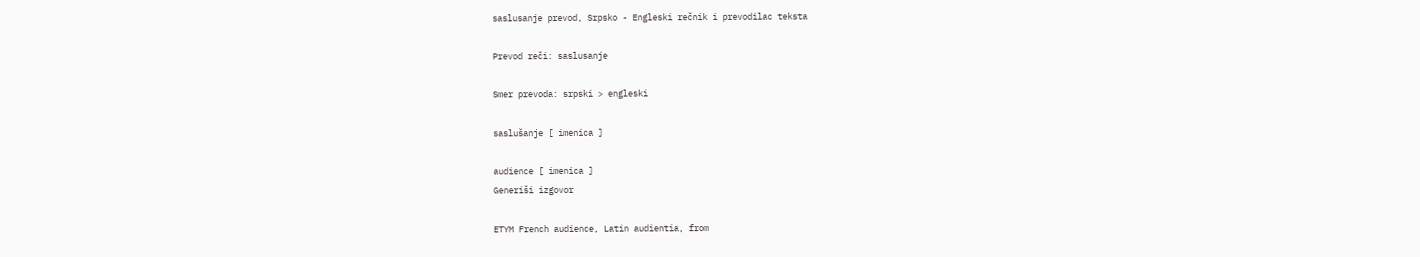saslusanje prevod, Srpsko - Engleski rečnik i prevodilac teksta

Prevod reči: saslusanje

Smer prevoda: srpski > engleski

saslušanje [ imenica ]

audience [ imenica ]
Generiši izgovor

ETYM French audience, Latin audientia, from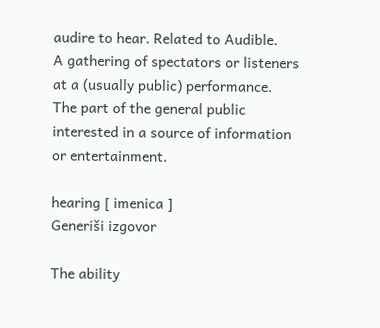audire to hear. Related to Audible.
A gathering of spectators or listeners at a (usually public) performance.
The part of the general public interested in a source of information or entertainment.

hearing [ imenica ]
Generiši izgovor

The ability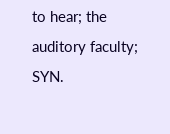to hear; the auditory faculty; SYN.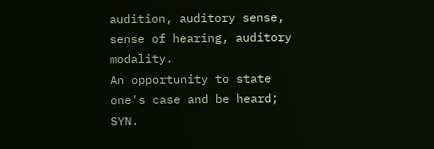audition, auditory sense, sense of hearing, auditory modality.
An opportunity to state one's case and be heard; SYN.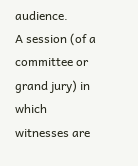audience.
A session (of a committee or grand jury) in which witnesses are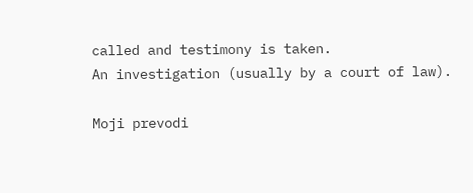called and testimony is taken.
An investigation (usually by a court of law).

Moji prevodi